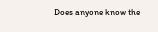Does anyone know the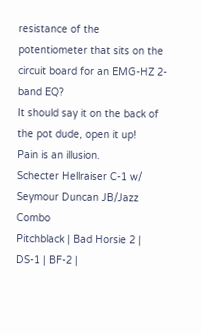resistance of the potentiometer that sits on the circuit board for an EMG-HZ 2-band EQ?
It should say it on the back of the pot dude, open it up!
Pain is an illusion.
Schecter Hellraiser C-1 w/ Seymour Duncan JB/Jazz Combo
Pitchblack | Bad Horsie 2 | DS-1 | BF-2 |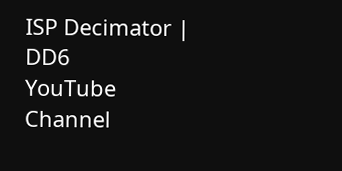ISP Decimator | DD6
YouTube Channel